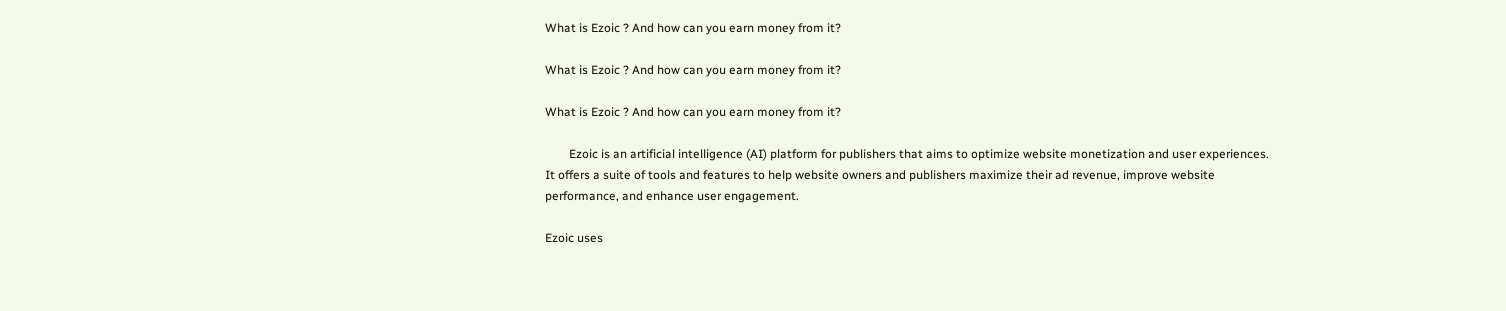What is Ezoic ? And how can you earn money from it?

What is Ezoic ? And how can you earn money from it?

What is Ezoic ? And how can you earn money from it?

        Ezoic is an artificial intelligence (AI) platform for publishers that aims to optimize website monetization and user experiences. It offers a suite of tools and features to help website owners and publishers maximize their ad revenue, improve website performance, and enhance user engagement.

Ezoic uses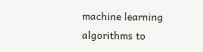machine learning algorithms to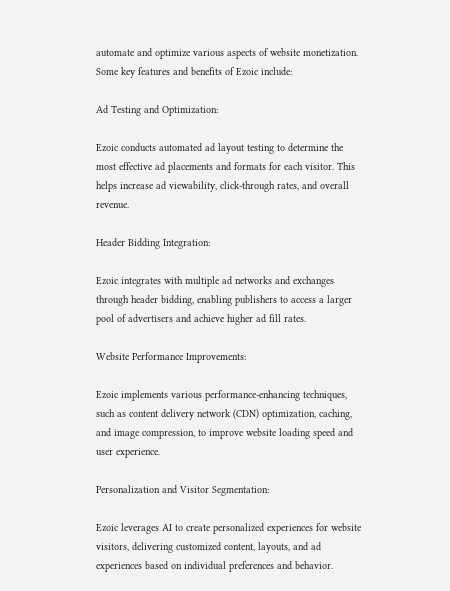automate and optimize various aspects of website monetization. Some key features and benefits of Ezoic include:

Ad Testing and Optimization:

Ezoic conducts automated ad layout testing to determine the most effective ad placements and formats for each visitor. This helps increase ad viewability, click-through rates, and overall revenue.

Header Bidding Integration:

Ezoic integrates with multiple ad networks and exchanges through header bidding, enabling publishers to access a larger pool of advertisers and achieve higher ad fill rates.

Website Performance Improvements:

Ezoic implements various performance-enhancing techniques, such as content delivery network (CDN) optimization, caching, and image compression, to improve website loading speed and user experience.

Personalization and Visitor Segmentation:

Ezoic leverages AI to create personalized experiences for website visitors, delivering customized content, layouts, and ad experiences based on individual preferences and behavior.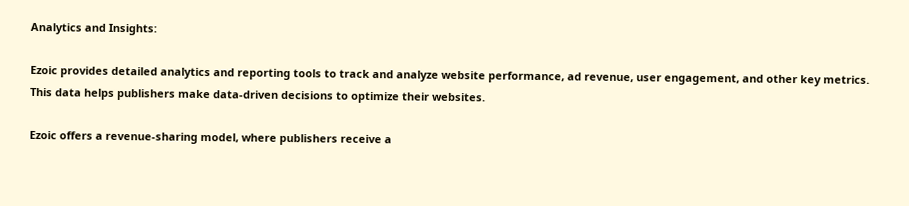Analytics and Insights:

Ezoic provides detailed analytics and reporting tools to track and analyze website performance, ad revenue, user engagement, and other key metrics. This data helps publishers make data-driven decisions to optimize their websites.

Ezoic offers a revenue-sharing model, where publishers receive a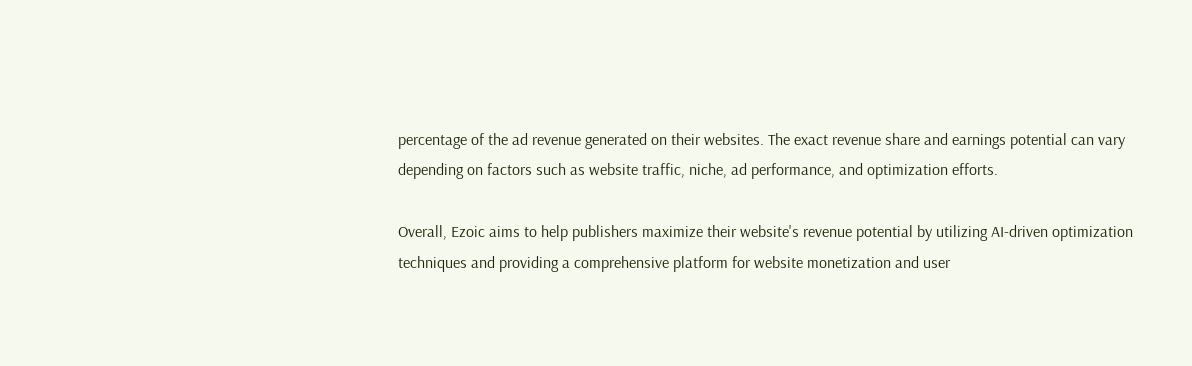percentage of the ad revenue generated on their websites. The exact revenue share and earnings potential can vary depending on factors such as website traffic, niche, ad performance, and optimization efforts.

Overall, Ezoic aims to help publishers maximize their website's revenue potential by utilizing AI-driven optimization techniques and providing a comprehensive platform for website monetization and user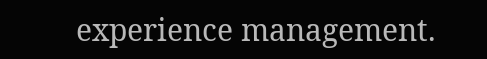experience management.